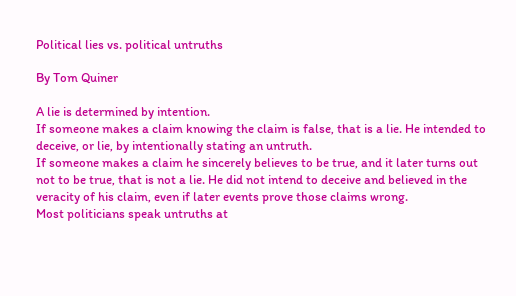Political lies vs. political untruths

By Tom Quiner

A lie is determined by intention.
If someone makes a claim knowing the claim is false, that is a lie. He intended to deceive, or lie, by intentionally stating an untruth.
If someone makes a claim he sincerely believes to be true, and it later turns out not to be true, that is not a lie. He did not intend to deceive and believed in the veracity of his claim, even if later events prove those claims wrong.
Most politicians speak untruths at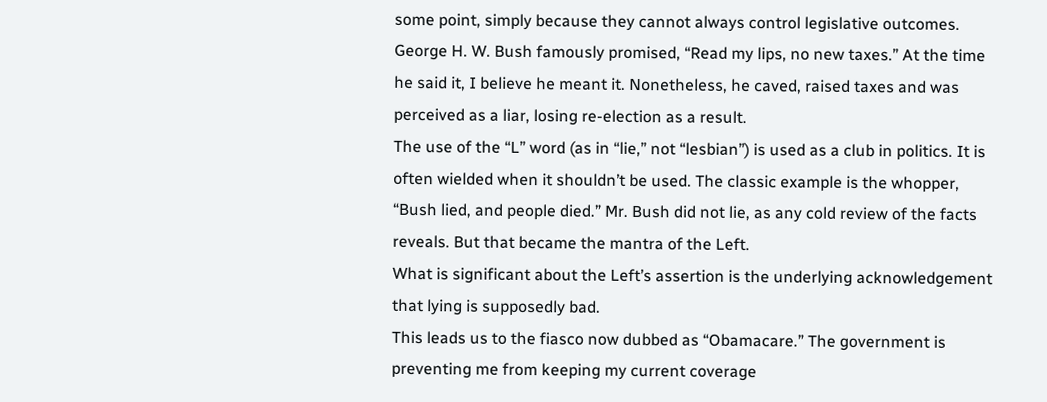some point, simply because they cannot always control legislative outcomes.
George H. W. Bush famously promised, “Read my lips, no new taxes.” At the time he said it, I believe he meant it. Nonetheless, he caved, raised taxes and was perceived as a liar, losing re-election as a result.
The use of the “L” word (as in “lie,” not “lesbian”) is used as a club in politics. It is often wielded when it shouldn’t be used. The classic example is the whopper, “Bush lied, and people died.” Mr. Bush did not lie, as any cold review of the facts reveals. But that became the mantra of the Left.
What is significant about the Left’s assertion is the underlying acknowledgement that lying is supposedly bad.
This leads us to the fiasco now dubbed as “Obamacare.” The government is preventing me from keeping my current coverage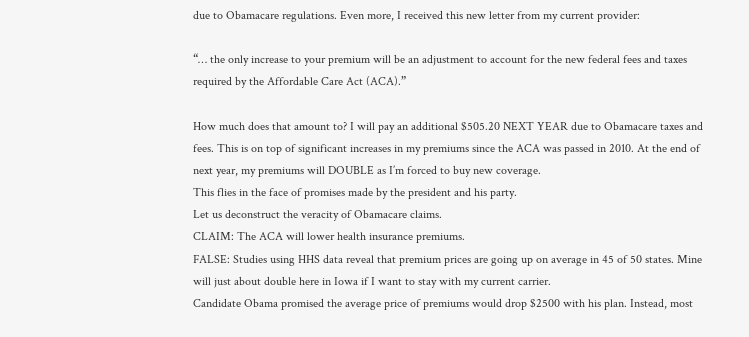due to Obamacare regulations. Even more, I received this new letter from my current provider:

“… the only increase to your premium will be an adjustment to account for the new federal fees and taxes required by the Affordable Care Act (ACA).”

How much does that amount to? I will pay an additional $505.20 NEXT YEAR due to Obamacare taxes and fees. This is on top of significant increases in my premiums since the ACA was passed in 2010. At the end of next year, my premiums will DOUBLE as I’m forced to buy new coverage.
This flies in the face of promises made by the president and his party.
Let us deconstruct the veracity of Obamacare claims.
CLAIM: The ACA will lower health insurance premiums.
FALSE: Studies using HHS data reveal that premium prices are going up on average in 45 of 50 states. Mine will just about double here in Iowa if I want to stay with my current carrier.
Candidate Obama promised the average price of premiums would drop $2500 with his plan. Instead, most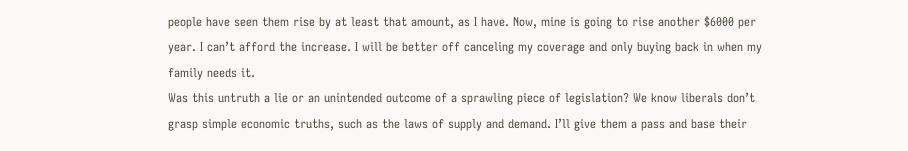people have seen them rise by at least that amount, as I have. Now, mine is going to rise another $6000 per year. I can’t afford the increase. I will be better off canceling my coverage and only buying back in when my family needs it.
Was this untruth a lie or an unintended outcome of a sprawling piece of legislation? We know liberals don’t grasp simple economic truths, such as the laws of supply and demand. I’ll give them a pass and base their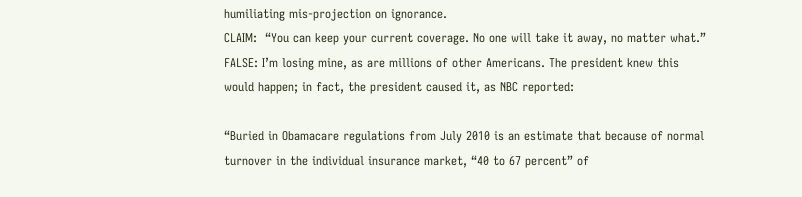humiliating mis-projection on ignorance.
CLAIM:  “You can keep your current coverage. No one will take it away, no matter what.”
FALSE: I’m losing mine, as are millions of other Americans. The president knew this would happen; in fact, the president caused it, as NBC reported:

“Buried in Obamacare regulations from July 2010 is an estimate that because of normal turnover in the individual insurance market, “40 to 67 percent” of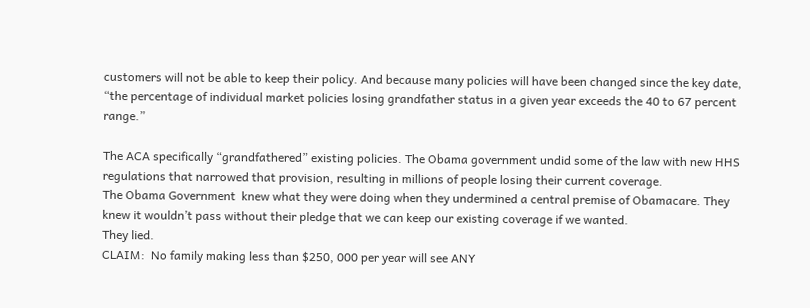customers will not be able to keep their policy. And because many policies will have been changed since the key date, “the percentage of individual market policies losing grandfather status in a given year exceeds the 40 to 67 percent range.”

The ACA specifically “grandfathered” existing policies. The Obama government undid some of the law with new HHS regulations that narrowed that provision, resulting in millions of people losing their current coverage.
The Obama Government  knew what they were doing when they undermined a central premise of Obamacare. They knew it wouldn’t pass without their pledge that we can keep our existing coverage if we wanted.
They lied.
CLAIM:  No family making less than $250, 000 per year will see ANY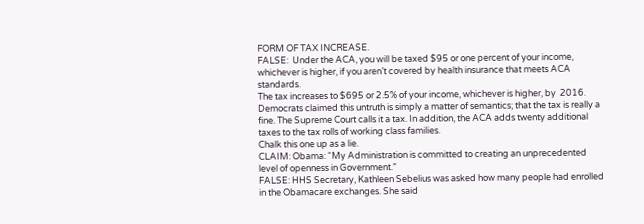FORM OF TAX INCREASE.
FALSE:  Under the ACA, you will be taxed $95 or one percent of your income, whichever is higher, if you aren’t covered by health insurance that meets ACA standards.
The tax increases to $695 or 2.5% of your income, whichever is higher, by  2016.
Democrats claimed this untruth is simply a matter of semantics; that the tax is really a fine. The Supreme Court calls it a tax. In addition, the ACA adds twenty additional taxes to the tax rolls of working class families.
Chalk this one up as a lie.
CLAIM: Obama: “My Administration is committed to creating an unprecedented level of openness in Government.”
FALSE: HHS Secretary, Kathleen Sebelius was asked how many people had enrolled in the Obamacare exchanges. She said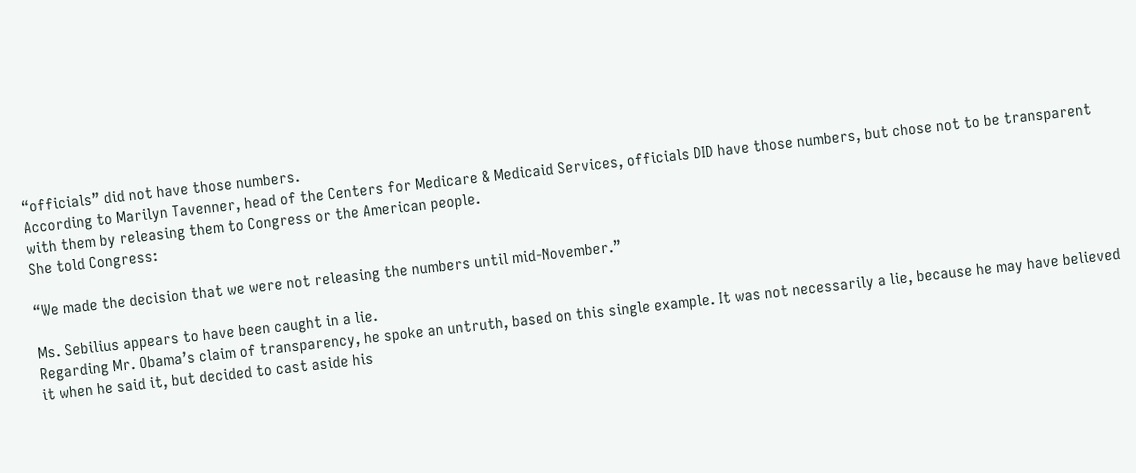“officials” did not have those numbers.
According to Marilyn Tavenner, head of the Centers for Medicare & Medicaid Services, officials DID have those numbers, but chose not to be transparent with them by releasing them to Congress or the American people.
She told Congress:

“We made the decision that we were not releasing the numbers until mid-November.”

Ms. Sebilius appears to have been caught in a lie.
Regarding Mr. Obama’s claim of transparency, he spoke an untruth, based on this single example. It was not necessarily a lie, because he may have believed it when he said it, but decided to cast aside his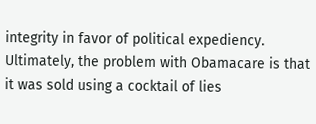integrity in favor of political expediency.
Ultimately, the problem with Obamacare is that it was sold using a cocktail of lies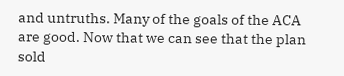and untruths. Many of the goals of the ACA are good. Now that we can see that the plan sold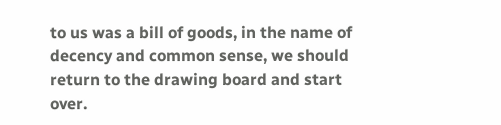to us was a bill of goods, in the name of decency and common sense, we should return to the drawing board and start over.